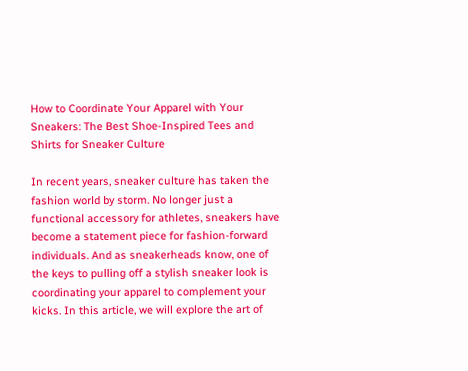How to Coordinate Your Apparel with Your Sneakers: The Best Shoe-Inspired Tees and Shirts for Sneaker Culture

In recent years, sneaker culture has taken the fashion world by storm. No longer just a functional accessory for athletes, sneakers have become a statement piece for fashion-forward individuals. And as sneakerheads know, one of the keys to pulling off a stylish sneaker look is coordinating your apparel to complement your kicks. In this article, we will explore the art of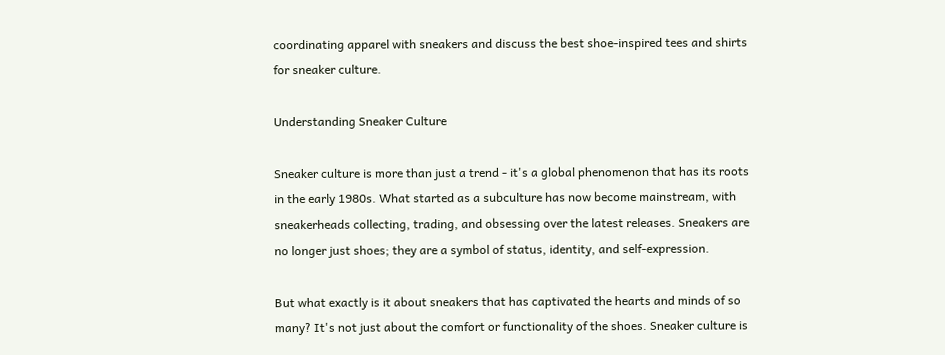coordinating apparel with sneakers and discuss the best shoe-inspired tees and shirts for sneaker culture.

Understanding Sneaker Culture

Sneaker culture is more than just a trend - it's a global phenomenon that has its roots in the early 1980s. What started as a subculture has now become mainstream, with sneakerheads collecting, trading, and obsessing over the latest releases. Sneakers are no longer just shoes; they are a symbol of status, identity, and self-expression.

But what exactly is it about sneakers that has captivated the hearts and minds of so many? It's not just about the comfort or functionality of the shoes. Sneaker culture is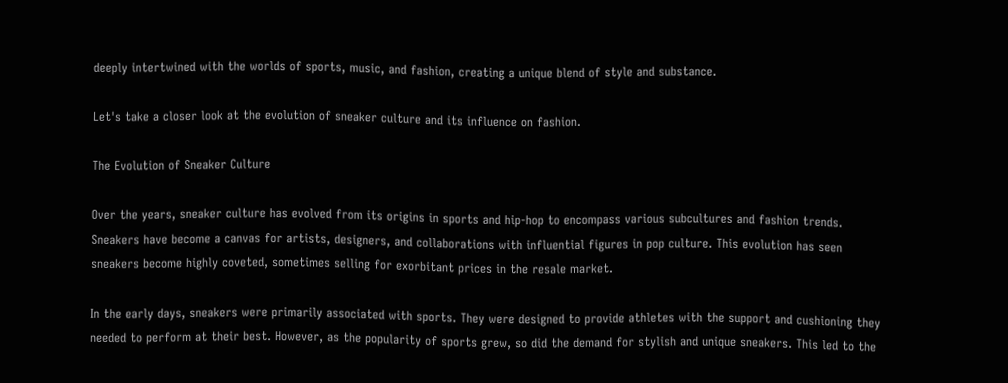deeply intertwined with the worlds of sports, music, and fashion, creating a unique blend of style and substance.

Let's take a closer look at the evolution of sneaker culture and its influence on fashion.

The Evolution of Sneaker Culture

Over the years, sneaker culture has evolved from its origins in sports and hip-hop to encompass various subcultures and fashion trends. Sneakers have become a canvas for artists, designers, and collaborations with influential figures in pop culture. This evolution has seen sneakers become highly coveted, sometimes selling for exorbitant prices in the resale market.

In the early days, sneakers were primarily associated with sports. They were designed to provide athletes with the support and cushioning they needed to perform at their best. However, as the popularity of sports grew, so did the demand for stylish and unique sneakers. This led to the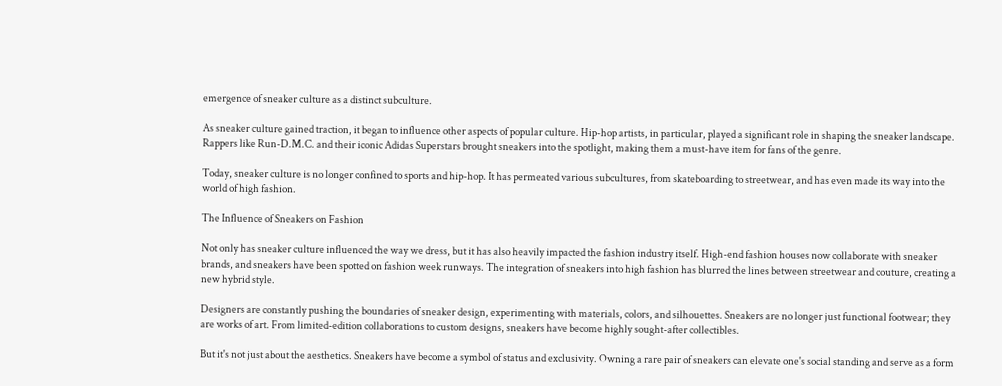emergence of sneaker culture as a distinct subculture.

As sneaker culture gained traction, it began to influence other aspects of popular culture. Hip-hop artists, in particular, played a significant role in shaping the sneaker landscape. Rappers like Run-D.M.C. and their iconic Adidas Superstars brought sneakers into the spotlight, making them a must-have item for fans of the genre.

Today, sneaker culture is no longer confined to sports and hip-hop. It has permeated various subcultures, from skateboarding to streetwear, and has even made its way into the world of high fashion.

The Influence of Sneakers on Fashion

Not only has sneaker culture influenced the way we dress, but it has also heavily impacted the fashion industry itself. High-end fashion houses now collaborate with sneaker brands, and sneakers have been spotted on fashion week runways. The integration of sneakers into high fashion has blurred the lines between streetwear and couture, creating a new hybrid style.

Designers are constantly pushing the boundaries of sneaker design, experimenting with materials, colors, and silhouettes. Sneakers are no longer just functional footwear; they are works of art. From limited-edition collaborations to custom designs, sneakers have become highly sought-after collectibles.

But it's not just about the aesthetics. Sneakers have become a symbol of status and exclusivity. Owning a rare pair of sneakers can elevate one's social standing and serve as a form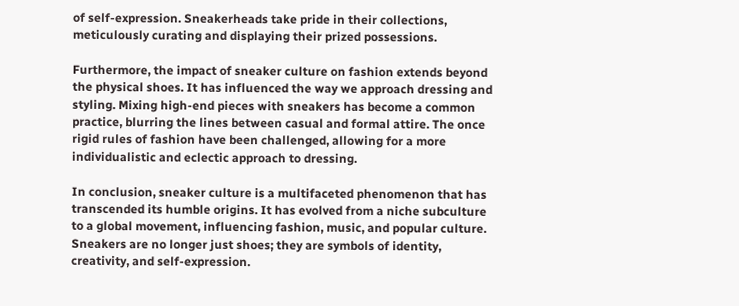of self-expression. Sneakerheads take pride in their collections, meticulously curating and displaying their prized possessions.

Furthermore, the impact of sneaker culture on fashion extends beyond the physical shoes. It has influenced the way we approach dressing and styling. Mixing high-end pieces with sneakers has become a common practice, blurring the lines between casual and formal attire. The once rigid rules of fashion have been challenged, allowing for a more individualistic and eclectic approach to dressing.

In conclusion, sneaker culture is a multifaceted phenomenon that has transcended its humble origins. It has evolved from a niche subculture to a global movement, influencing fashion, music, and popular culture. Sneakers are no longer just shoes; they are symbols of identity, creativity, and self-expression.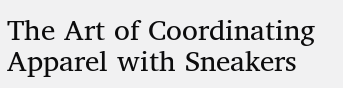The Art of Coordinating Apparel with Sneakers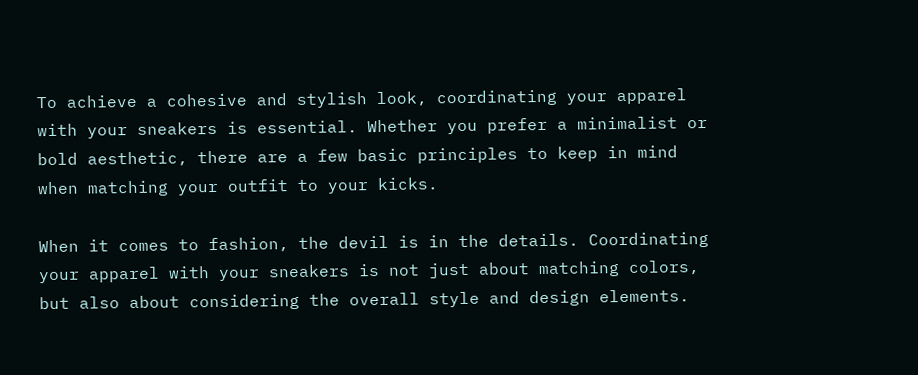To achieve a cohesive and stylish look, coordinating your apparel with your sneakers is essential. Whether you prefer a minimalist or bold aesthetic, there are a few basic principles to keep in mind when matching your outfit to your kicks.

When it comes to fashion, the devil is in the details. Coordinating your apparel with your sneakers is not just about matching colors, but also about considering the overall style and design elements.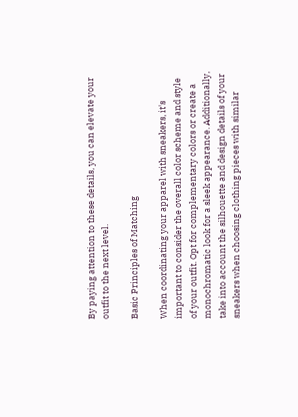By paying attention to these details, you can elevate your outfit to the next level.

Basic Principles of Matching

When coordinating your apparel with sneakers, it's important to consider the overall color scheme and style of your outfit. Opt for complementary colors or create a monochromatic look for a sleek appearance. Additionally, take into account the silhouette and design details of your sneakers when choosing clothing pieces with similar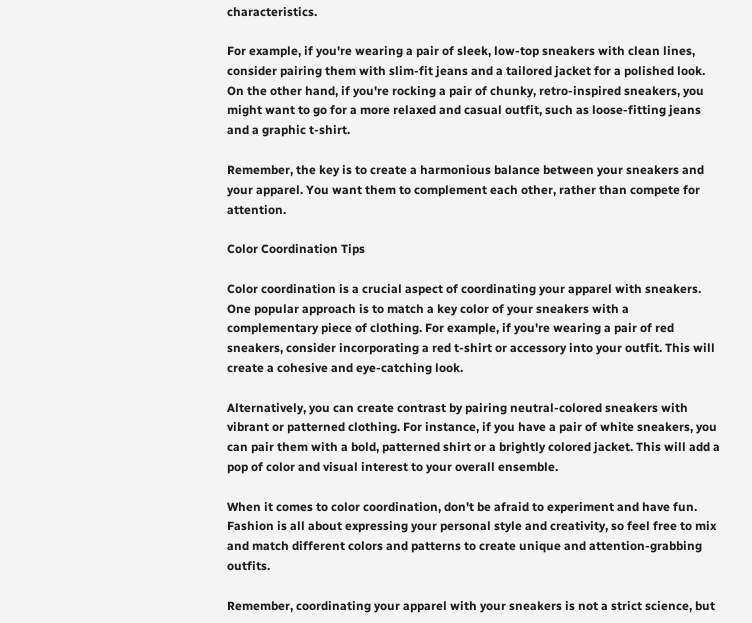characteristics.

For example, if you're wearing a pair of sleek, low-top sneakers with clean lines, consider pairing them with slim-fit jeans and a tailored jacket for a polished look. On the other hand, if you're rocking a pair of chunky, retro-inspired sneakers, you might want to go for a more relaxed and casual outfit, such as loose-fitting jeans and a graphic t-shirt.

Remember, the key is to create a harmonious balance between your sneakers and your apparel. You want them to complement each other, rather than compete for attention.

Color Coordination Tips

Color coordination is a crucial aspect of coordinating your apparel with sneakers. One popular approach is to match a key color of your sneakers with a complementary piece of clothing. For example, if you're wearing a pair of red sneakers, consider incorporating a red t-shirt or accessory into your outfit. This will create a cohesive and eye-catching look.

Alternatively, you can create contrast by pairing neutral-colored sneakers with vibrant or patterned clothing. For instance, if you have a pair of white sneakers, you can pair them with a bold, patterned shirt or a brightly colored jacket. This will add a pop of color and visual interest to your overall ensemble.

When it comes to color coordination, don't be afraid to experiment and have fun. Fashion is all about expressing your personal style and creativity, so feel free to mix and match different colors and patterns to create unique and attention-grabbing outfits.

Remember, coordinating your apparel with your sneakers is not a strict science, but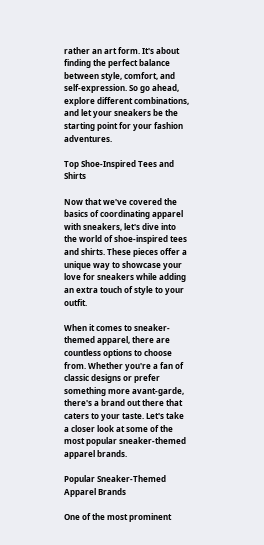rather an art form. It's about finding the perfect balance between style, comfort, and self-expression. So go ahead, explore different combinations, and let your sneakers be the starting point for your fashion adventures.

Top Shoe-Inspired Tees and Shirts

Now that we've covered the basics of coordinating apparel with sneakers, let's dive into the world of shoe-inspired tees and shirts. These pieces offer a unique way to showcase your love for sneakers while adding an extra touch of style to your outfit.

When it comes to sneaker-themed apparel, there are countless options to choose from. Whether you're a fan of classic designs or prefer something more avant-garde, there's a brand out there that caters to your taste. Let's take a closer look at some of the most popular sneaker-themed apparel brands.

Popular Sneaker-Themed Apparel Brands

One of the most prominent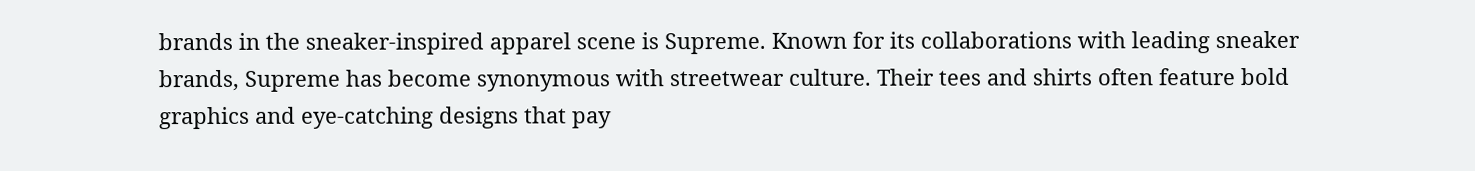brands in the sneaker-inspired apparel scene is Supreme. Known for its collaborations with leading sneaker brands, Supreme has become synonymous with streetwear culture. Their tees and shirts often feature bold graphics and eye-catching designs that pay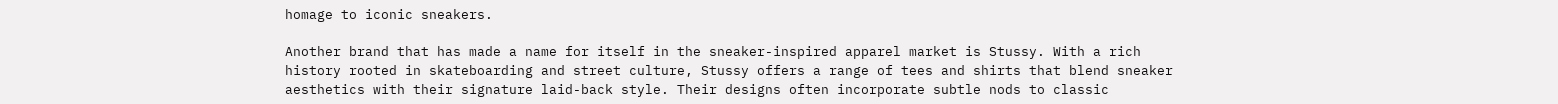homage to iconic sneakers.

Another brand that has made a name for itself in the sneaker-inspired apparel market is Stussy. With a rich history rooted in skateboarding and street culture, Stussy offers a range of tees and shirts that blend sneaker aesthetics with their signature laid-back style. Their designs often incorporate subtle nods to classic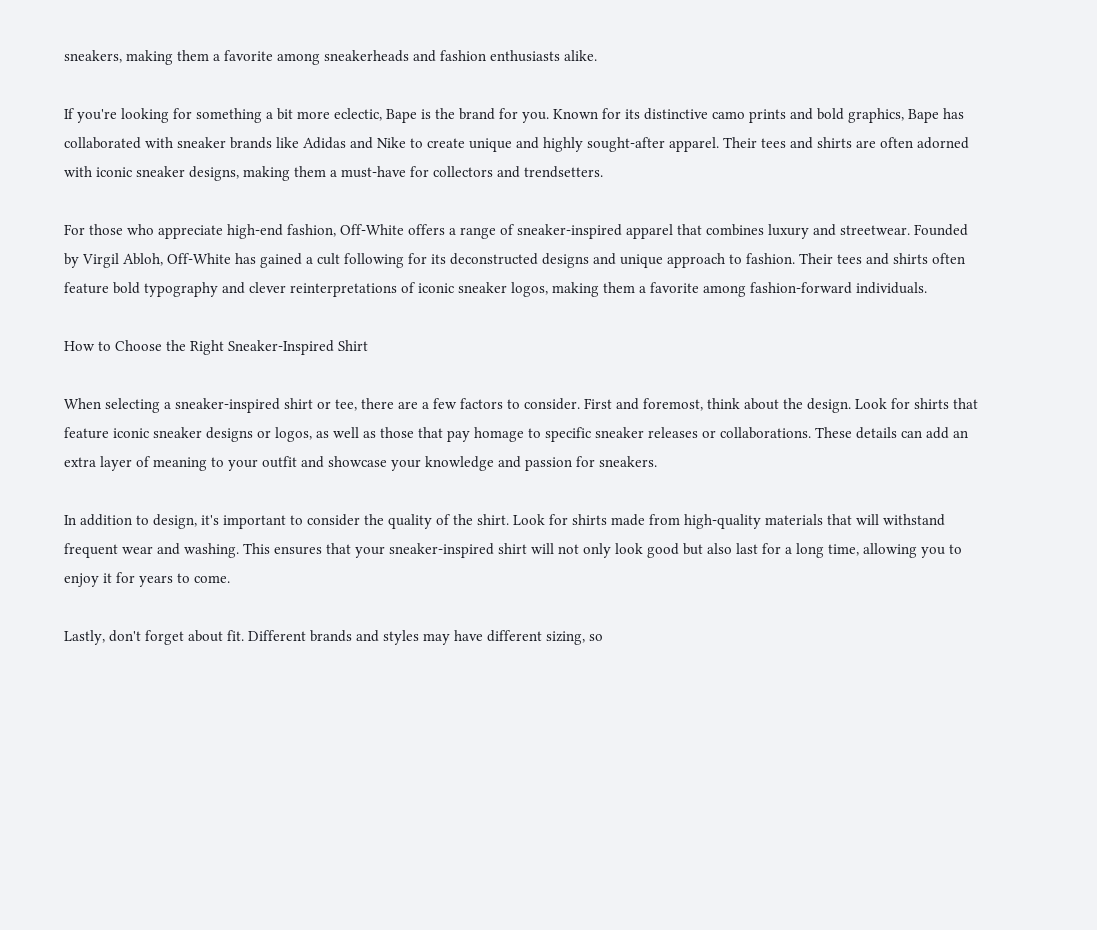sneakers, making them a favorite among sneakerheads and fashion enthusiasts alike.

If you're looking for something a bit more eclectic, Bape is the brand for you. Known for its distinctive camo prints and bold graphics, Bape has collaborated with sneaker brands like Adidas and Nike to create unique and highly sought-after apparel. Their tees and shirts are often adorned with iconic sneaker designs, making them a must-have for collectors and trendsetters.

For those who appreciate high-end fashion, Off-White offers a range of sneaker-inspired apparel that combines luxury and streetwear. Founded by Virgil Abloh, Off-White has gained a cult following for its deconstructed designs and unique approach to fashion. Their tees and shirts often feature bold typography and clever reinterpretations of iconic sneaker logos, making them a favorite among fashion-forward individuals.

How to Choose the Right Sneaker-Inspired Shirt

When selecting a sneaker-inspired shirt or tee, there are a few factors to consider. First and foremost, think about the design. Look for shirts that feature iconic sneaker designs or logos, as well as those that pay homage to specific sneaker releases or collaborations. These details can add an extra layer of meaning to your outfit and showcase your knowledge and passion for sneakers.

In addition to design, it's important to consider the quality of the shirt. Look for shirts made from high-quality materials that will withstand frequent wear and washing. This ensures that your sneaker-inspired shirt will not only look good but also last for a long time, allowing you to enjoy it for years to come.

Lastly, don't forget about fit. Different brands and styles may have different sizing, so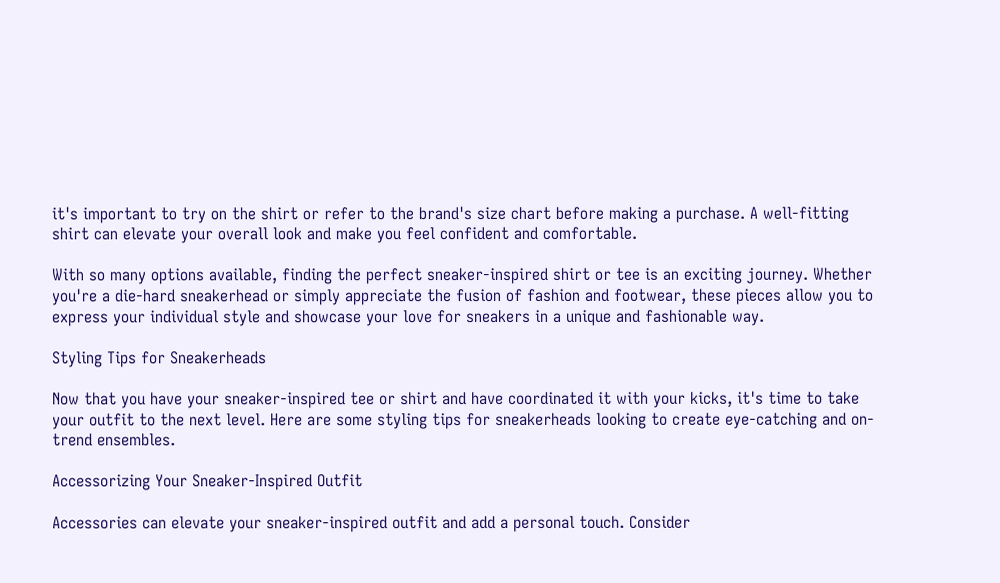it's important to try on the shirt or refer to the brand's size chart before making a purchase. A well-fitting shirt can elevate your overall look and make you feel confident and comfortable.

With so many options available, finding the perfect sneaker-inspired shirt or tee is an exciting journey. Whether you're a die-hard sneakerhead or simply appreciate the fusion of fashion and footwear, these pieces allow you to express your individual style and showcase your love for sneakers in a unique and fashionable way.

Styling Tips for Sneakerheads

Now that you have your sneaker-inspired tee or shirt and have coordinated it with your kicks, it's time to take your outfit to the next level. Here are some styling tips for sneakerheads looking to create eye-catching and on-trend ensembles.

Accessorizing Your Sneaker-Inspired Outfit

Accessories can elevate your sneaker-inspired outfit and add a personal touch. Consider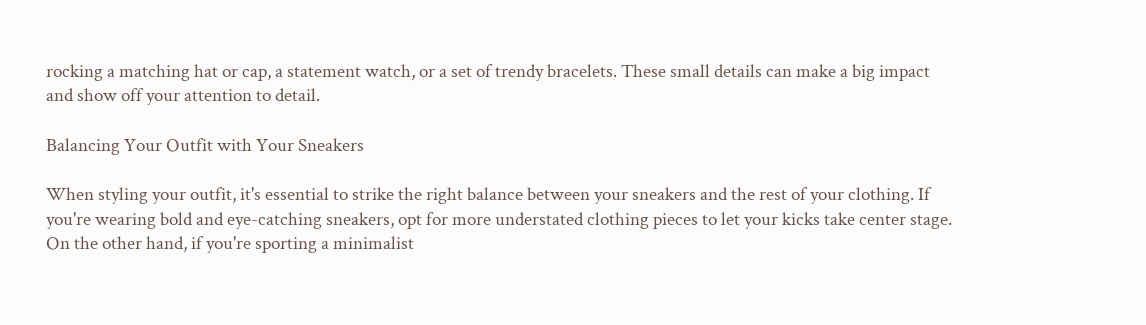rocking a matching hat or cap, a statement watch, or a set of trendy bracelets. These small details can make a big impact and show off your attention to detail.

Balancing Your Outfit with Your Sneakers

When styling your outfit, it's essential to strike the right balance between your sneakers and the rest of your clothing. If you're wearing bold and eye-catching sneakers, opt for more understated clothing pieces to let your kicks take center stage. On the other hand, if you're sporting a minimalist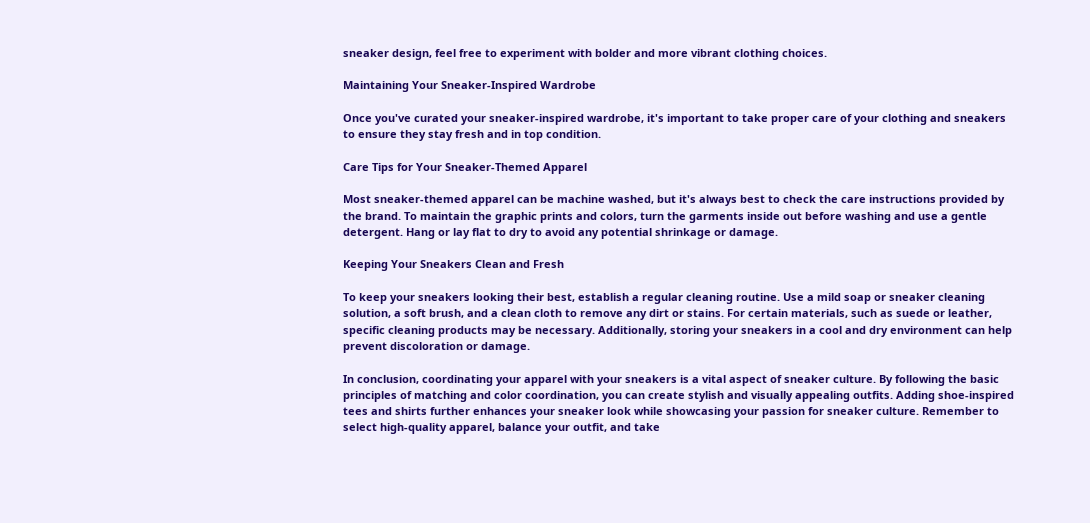sneaker design, feel free to experiment with bolder and more vibrant clothing choices.

Maintaining Your Sneaker-Inspired Wardrobe

Once you've curated your sneaker-inspired wardrobe, it's important to take proper care of your clothing and sneakers to ensure they stay fresh and in top condition.

Care Tips for Your Sneaker-Themed Apparel

Most sneaker-themed apparel can be machine washed, but it's always best to check the care instructions provided by the brand. To maintain the graphic prints and colors, turn the garments inside out before washing and use a gentle detergent. Hang or lay flat to dry to avoid any potential shrinkage or damage.

Keeping Your Sneakers Clean and Fresh

To keep your sneakers looking their best, establish a regular cleaning routine. Use a mild soap or sneaker cleaning solution, a soft brush, and a clean cloth to remove any dirt or stains. For certain materials, such as suede or leather, specific cleaning products may be necessary. Additionally, storing your sneakers in a cool and dry environment can help prevent discoloration or damage.

In conclusion, coordinating your apparel with your sneakers is a vital aspect of sneaker culture. By following the basic principles of matching and color coordination, you can create stylish and visually appealing outfits. Adding shoe-inspired tees and shirts further enhances your sneaker look while showcasing your passion for sneaker culture. Remember to select high-quality apparel, balance your outfit, and take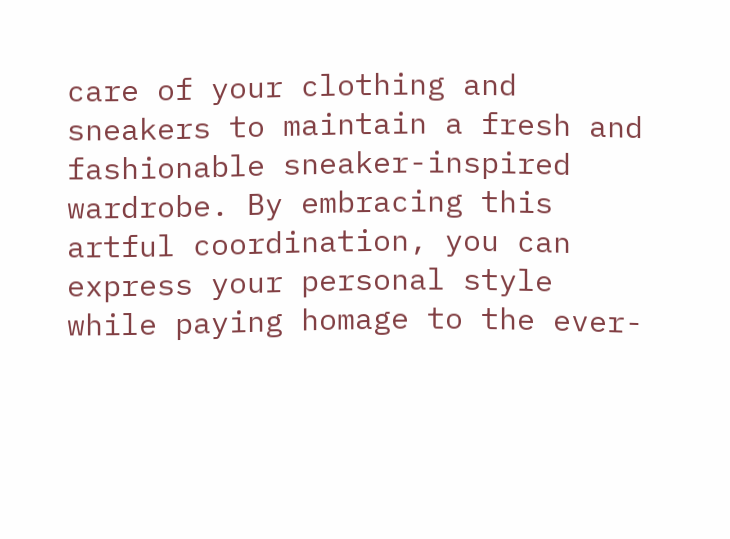care of your clothing and sneakers to maintain a fresh and fashionable sneaker-inspired wardrobe. By embracing this artful coordination, you can express your personal style while paying homage to the ever-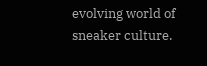evolving world of sneaker culture.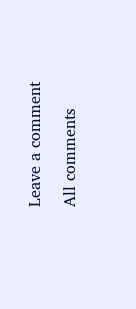Leave a comment

All comments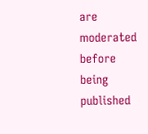are moderated before being published